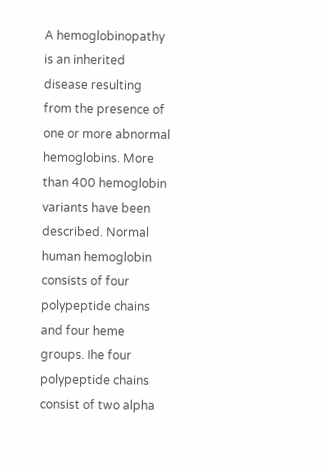A hemoglobinopathy is an inherited disease resulting from the presence of one or more abnormal hemoglobins. More than 400 hemoglobin variants have been described. Normal human hemoglobin consists of four polypeptide chains and four heme groups. Ihe four polypeptide chains consist of two alpha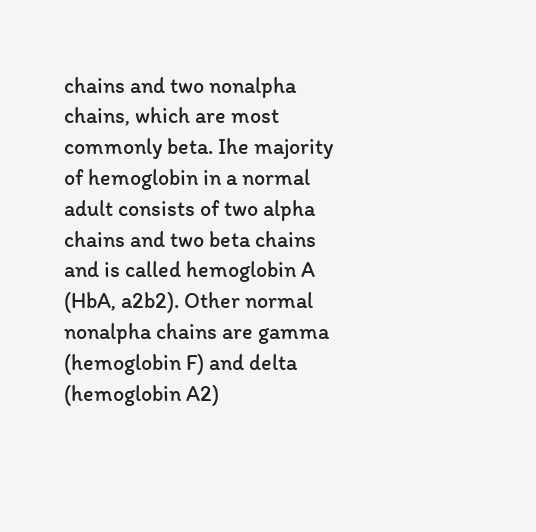chains and two nonalpha chains, which are most commonly beta. Ihe majority of hemoglobin in a normal adult consists of two alpha chains and two beta chains and is called hemoglobin A (HbA, a2b2). Other normal nonalpha chains are gamma (hemoglobin F) and delta (hemoglobin A2)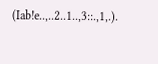(Iab!e..,..2..1..,3::.,1,.).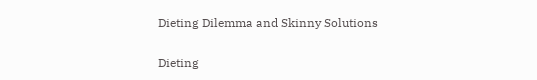Dieting Dilemma and Skinny Solutions

Dieting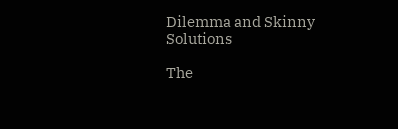Dilemma and Skinny Solutions

The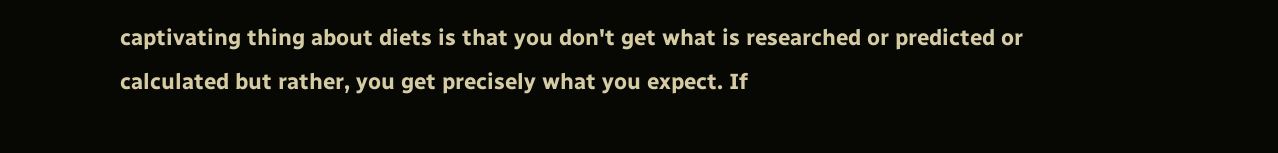captivating thing about diets is that you don't get what is researched or predicted or calculated but rather, you get precisely what you expect. If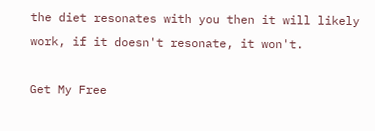the diet resonates with you then it will likely work, if it doesn't resonate, it won't.

Get My Free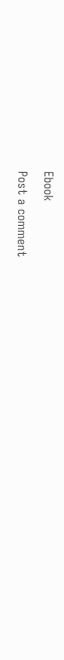Ebook

Post a comment